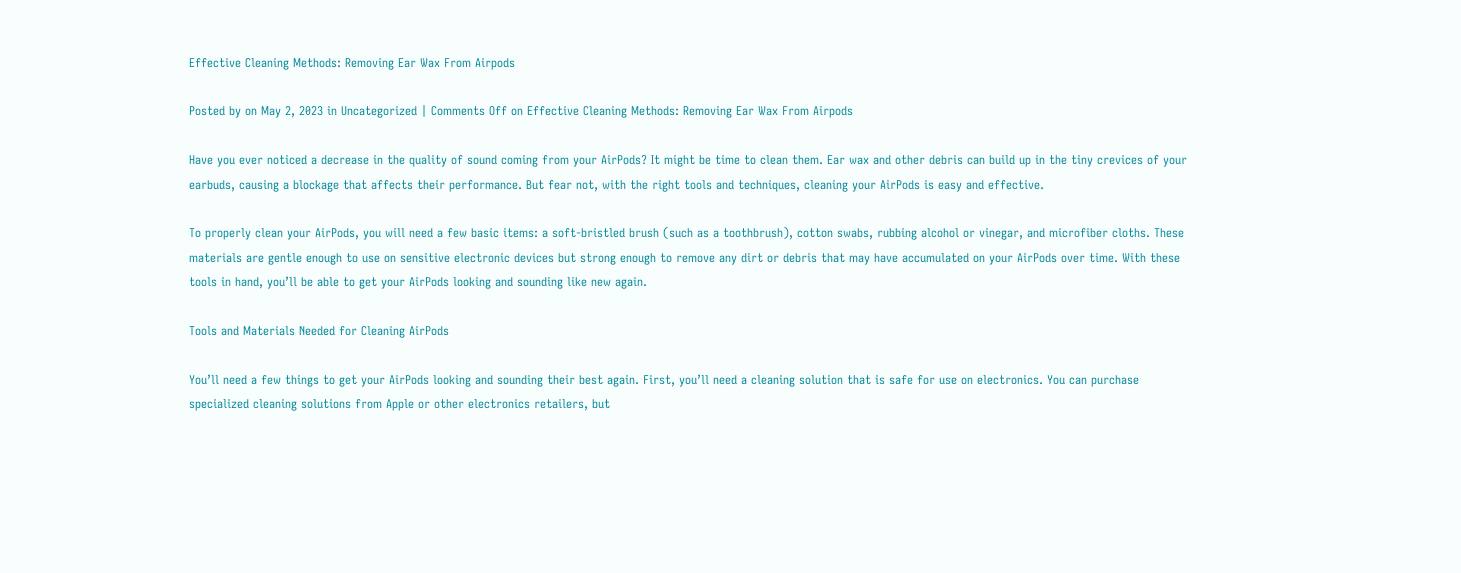Effective Cleaning Methods: Removing Ear Wax From Airpods

Posted by on May 2, 2023 in Uncategorized | Comments Off on Effective Cleaning Methods: Removing Ear Wax From Airpods

Have you ever noticed a decrease in the quality of sound coming from your AirPods? It might be time to clean them. Ear wax and other debris can build up in the tiny crevices of your earbuds, causing a blockage that affects their performance. But fear not, with the right tools and techniques, cleaning your AirPods is easy and effective.

To properly clean your AirPods, you will need a few basic items: a soft-bristled brush (such as a toothbrush), cotton swabs, rubbing alcohol or vinegar, and microfiber cloths. These materials are gentle enough to use on sensitive electronic devices but strong enough to remove any dirt or debris that may have accumulated on your AirPods over time. With these tools in hand, you’ll be able to get your AirPods looking and sounding like new again.

Tools and Materials Needed for Cleaning AirPods

You’ll need a few things to get your AirPods looking and sounding their best again. First, you’ll need a cleaning solution that is safe for use on electronics. You can purchase specialized cleaning solutions from Apple or other electronics retailers, but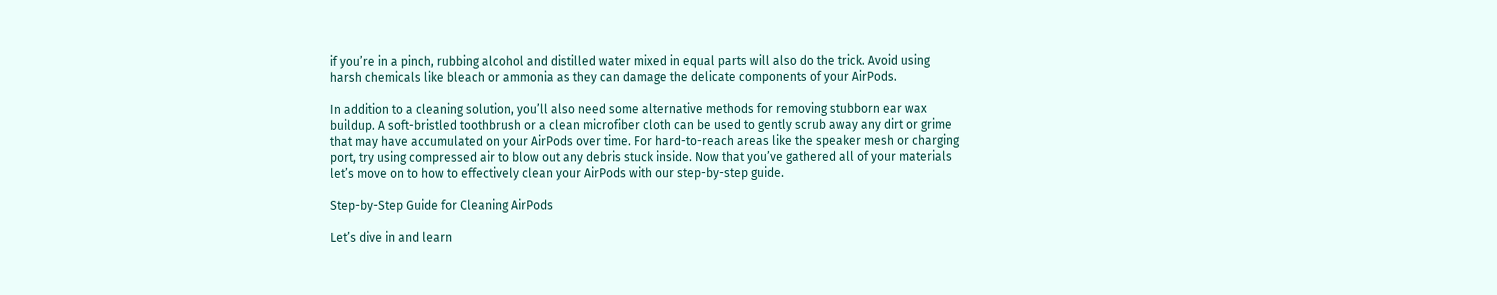if you’re in a pinch, rubbing alcohol and distilled water mixed in equal parts will also do the trick. Avoid using harsh chemicals like bleach or ammonia as they can damage the delicate components of your AirPods.

In addition to a cleaning solution, you’ll also need some alternative methods for removing stubborn ear wax buildup. A soft-bristled toothbrush or a clean microfiber cloth can be used to gently scrub away any dirt or grime that may have accumulated on your AirPods over time. For hard-to-reach areas like the speaker mesh or charging port, try using compressed air to blow out any debris stuck inside. Now that you’ve gathered all of your materials let’s move on to how to effectively clean your AirPods with our step-by-step guide.

Step-by-Step Guide for Cleaning AirPods

Let’s dive in and learn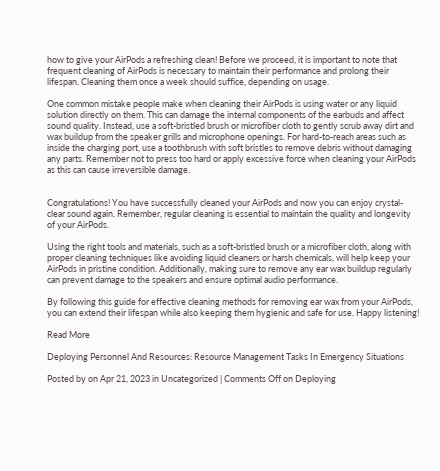how to give your AirPods a refreshing clean! Before we proceed, it is important to note that frequent cleaning of AirPods is necessary to maintain their performance and prolong their lifespan. Cleaning them once a week should suffice, depending on usage.

One common mistake people make when cleaning their AirPods is using water or any liquid solution directly on them. This can damage the internal components of the earbuds and affect sound quality. Instead, use a soft-bristled brush or microfiber cloth to gently scrub away dirt and wax buildup from the speaker grills and microphone openings. For hard-to-reach areas such as inside the charging port, use a toothbrush with soft bristles to remove debris without damaging any parts. Remember not to press too hard or apply excessive force when cleaning your AirPods as this can cause irreversible damage.


Congratulations! You have successfully cleaned your AirPods and now you can enjoy crystal-clear sound again. Remember, regular cleaning is essential to maintain the quality and longevity of your AirPods.

Using the right tools and materials, such as a soft-bristled brush or a microfiber cloth, along with proper cleaning techniques like avoiding liquid cleaners or harsh chemicals, will help keep your AirPods in pristine condition. Additionally, making sure to remove any ear wax buildup regularly can prevent damage to the speakers and ensure optimal audio performance.

By following this guide for effective cleaning methods for removing ear wax from your AirPods, you can extend their lifespan while also keeping them hygienic and safe for use. Happy listening!

Read More

Deploying Personnel And Resources: Resource Management Tasks In Emergency Situations

Posted by on Apr 21, 2023 in Uncategorized | Comments Off on Deploying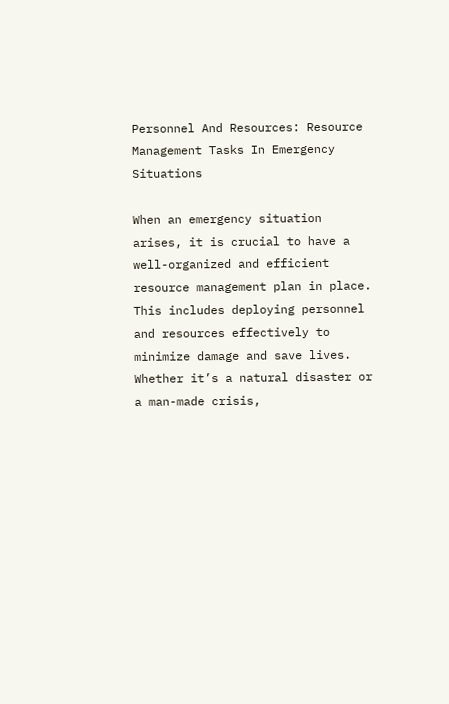Personnel And Resources: Resource Management Tasks In Emergency Situations

When an emergency situation arises, it is crucial to have a well-organized and efficient resource management plan in place. This includes deploying personnel and resources effectively to minimize damage and save lives. Whether it’s a natural disaster or a man-made crisis,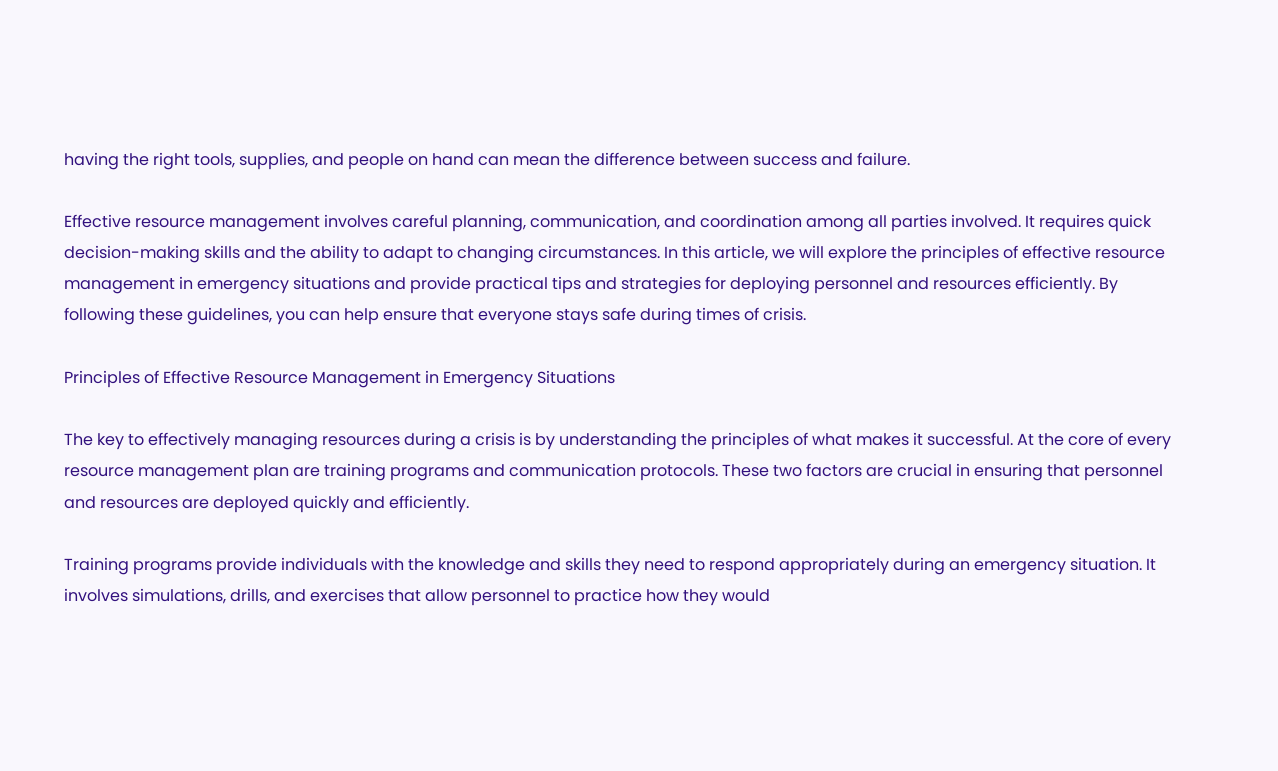having the right tools, supplies, and people on hand can mean the difference between success and failure.

Effective resource management involves careful planning, communication, and coordination among all parties involved. It requires quick decision-making skills and the ability to adapt to changing circumstances. In this article, we will explore the principles of effective resource management in emergency situations and provide practical tips and strategies for deploying personnel and resources efficiently. By following these guidelines, you can help ensure that everyone stays safe during times of crisis.

Principles of Effective Resource Management in Emergency Situations

The key to effectively managing resources during a crisis is by understanding the principles of what makes it successful. At the core of every resource management plan are training programs and communication protocols. These two factors are crucial in ensuring that personnel and resources are deployed quickly and efficiently.

Training programs provide individuals with the knowledge and skills they need to respond appropriately during an emergency situation. It involves simulations, drills, and exercises that allow personnel to practice how they would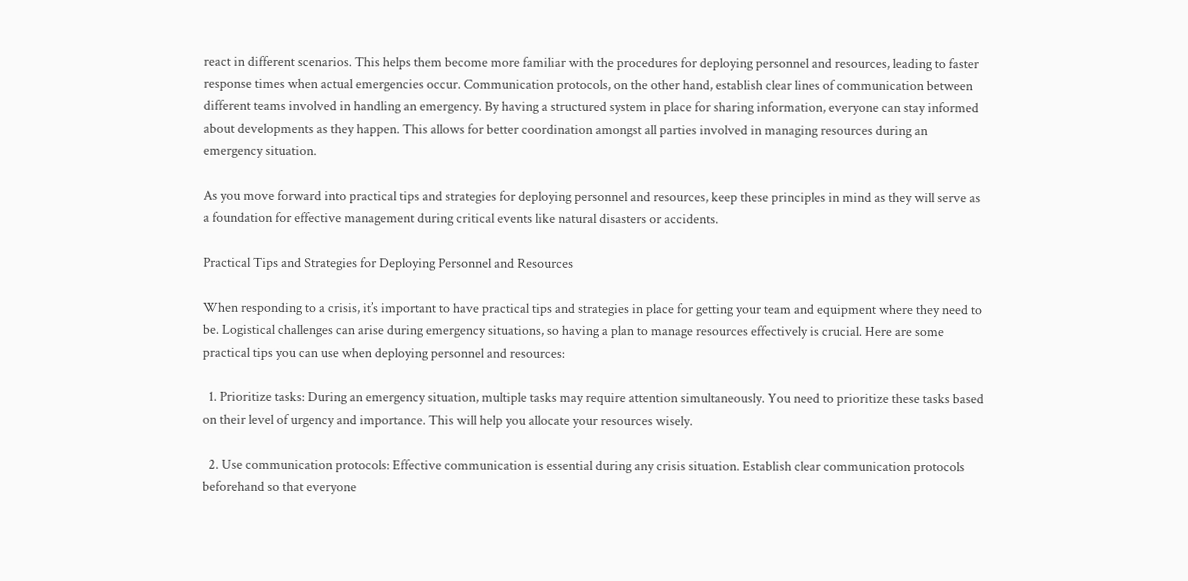react in different scenarios. This helps them become more familiar with the procedures for deploying personnel and resources, leading to faster response times when actual emergencies occur. Communication protocols, on the other hand, establish clear lines of communication between different teams involved in handling an emergency. By having a structured system in place for sharing information, everyone can stay informed about developments as they happen. This allows for better coordination amongst all parties involved in managing resources during an emergency situation.

As you move forward into practical tips and strategies for deploying personnel and resources, keep these principles in mind as they will serve as a foundation for effective management during critical events like natural disasters or accidents.

Practical Tips and Strategies for Deploying Personnel and Resources

When responding to a crisis, it’s important to have practical tips and strategies in place for getting your team and equipment where they need to be. Logistical challenges can arise during emergency situations, so having a plan to manage resources effectively is crucial. Here are some practical tips you can use when deploying personnel and resources:

  1. Prioritize tasks: During an emergency situation, multiple tasks may require attention simultaneously. You need to prioritize these tasks based on their level of urgency and importance. This will help you allocate your resources wisely.

  2. Use communication protocols: Effective communication is essential during any crisis situation. Establish clear communication protocols beforehand so that everyone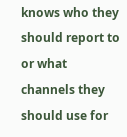knows who they should report to or what channels they should use for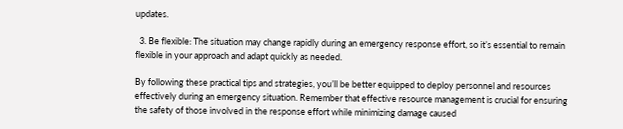updates.

  3. Be flexible: The situation may change rapidly during an emergency response effort, so it’s essential to remain flexible in your approach and adapt quickly as needed.

By following these practical tips and strategies, you’ll be better equipped to deploy personnel and resources effectively during an emergency situation. Remember that effective resource management is crucial for ensuring the safety of those involved in the response effort while minimizing damage caused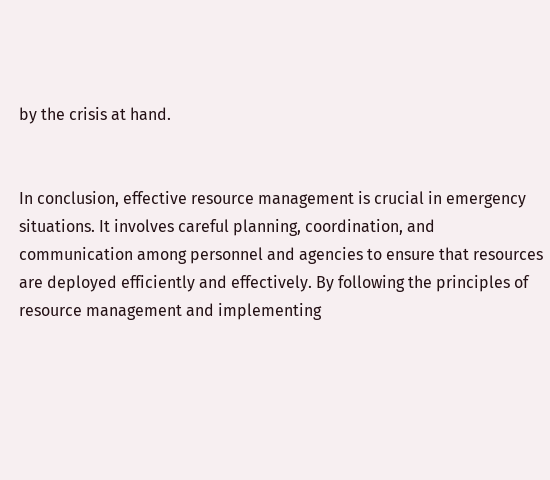by the crisis at hand.


In conclusion, effective resource management is crucial in emergency situations. It involves careful planning, coordination, and communication among personnel and agencies to ensure that resources are deployed efficiently and effectively. By following the principles of resource management and implementing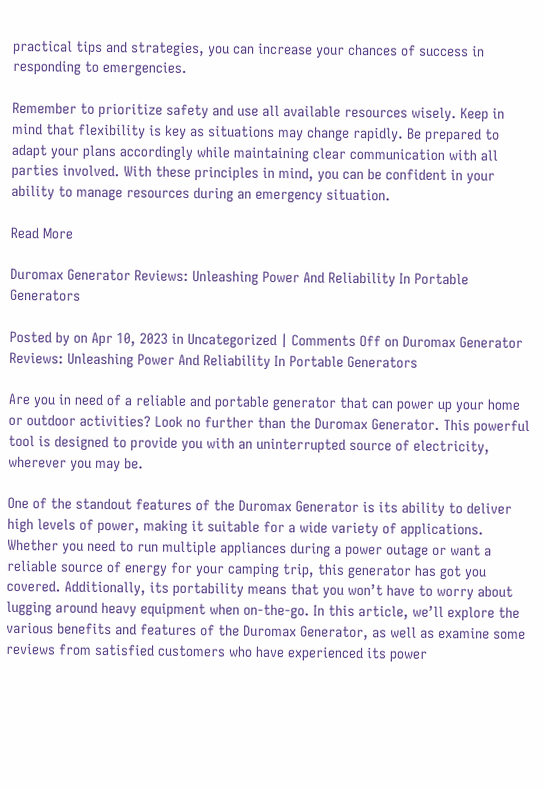practical tips and strategies, you can increase your chances of success in responding to emergencies.

Remember to prioritize safety and use all available resources wisely. Keep in mind that flexibility is key as situations may change rapidly. Be prepared to adapt your plans accordingly while maintaining clear communication with all parties involved. With these principles in mind, you can be confident in your ability to manage resources during an emergency situation.

Read More

Duromax Generator Reviews: Unleashing Power And Reliability In Portable Generators

Posted by on Apr 10, 2023 in Uncategorized | Comments Off on Duromax Generator Reviews: Unleashing Power And Reliability In Portable Generators

Are you in need of a reliable and portable generator that can power up your home or outdoor activities? Look no further than the Duromax Generator. This powerful tool is designed to provide you with an uninterrupted source of electricity, wherever you may be.

One of the standout features of the Duromax Generator is its ability to deliver high levels of power, making it suitable for a wide variety of applications. Whether you need to run multiple appliances during a power outage or want a reliable source of energy for your camping trip, this generator has got you covered. Additionally, its portability means that you won’t have to worry about lugging around heavy equipment when on-the-go. In this article, we’ll explore the various benefits and features of the Duromax Generator, as well as examine some reviews from satisfied customers who have experienced its power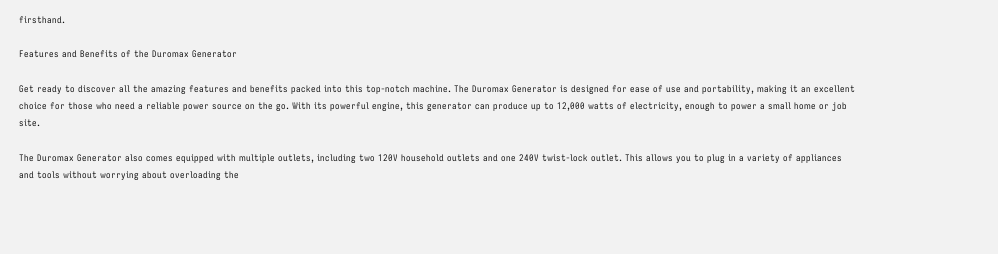firsthand.

Features and Benefits of the Duromax Generator

Get ready to discover all the amazing features and benefits packed into this top-notch machine. The Duromax Generator is designed for ease of use and portability, making it an excellent choice for those who need a reliable power source on the go. With its powerful engine, this generator can produce up to 12,000 watts of electricity, enough to power a small home or job site.

The Duromax Generator also comes equipped with multiple outlets, including two 120V household outlets and one 240V twist-lock outlet. This allows you to plug in a variety of appliances and tools without worrying about overloading the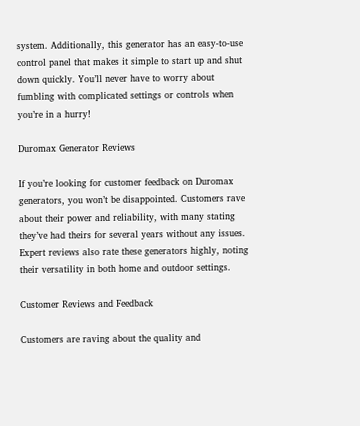system. Additionally, this generator has an easy-to-use control panel that makes it simple to start up and shut down quickly. You’ll never have to worry about fumbling with complicated settings or controls when you’re in a hurry!

Duromax Generator Reviews

If you’re looking for customer feedback on Duromax generators, you won’t be disappointed. Customers rave about their power and reliability, with many stating they’ve had theirs for several years without any issues. Expert reviews also rate these generators highly, noting their versatility in both home and outdoor settings.

Customer Reviews and Feedback

Customers are raving about the quality and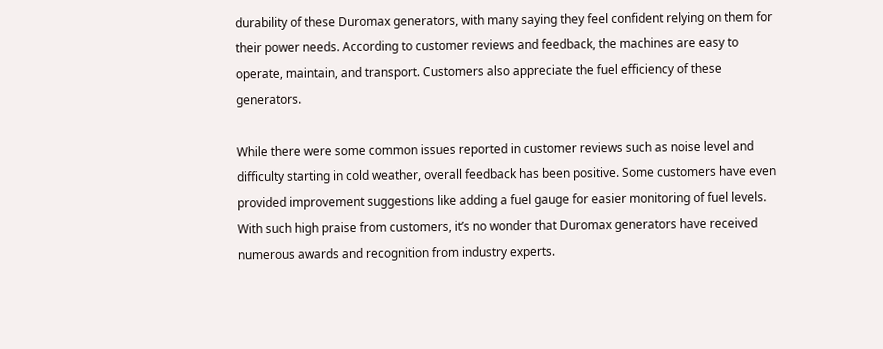durability of these Duromax generators, with many saying they feel confident relying on them for their power needs. According to customer reviews and feedback, the machines are easy to operate, maintain, and transport. Customers also appreciate the fuel efficiency of these generators.

While there were some common issues reported in customer reviews such as noise level and difficulty starting in cold weather, overall feedback has been positive. Some customers have even provided improvement suggestions like adding a fuel gauge for easier monitoring of fuel levels. With such high praise from customers, it’s no wonder that Duromax generators have received numerous awards and recognition from industry experts.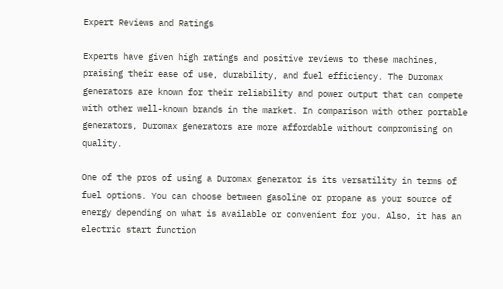Expert Reviews and Ratings

Experts have given high ratings and positive reviews to these machines, praising their ease of use, durability, and fuel efficiency. The Duromax generators are known for their reliability and power output that can compete with other well-known brands in the market. In comparison with other portable generators, Duromax generators are more affordable without compromising on quality.

One of the pros of using a Duromax generator is its versatility in terms of fuel options. You can choose between gasoline or propane as your source of energy depending on what is available or convenient for you. Also, it has an electric start function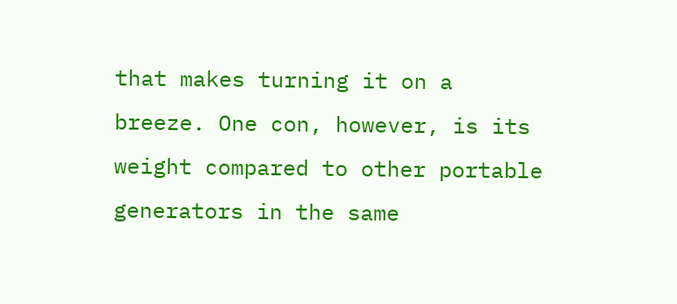that makes turning it on a breeze. One con, however, is its weight compared to other portable generators in the same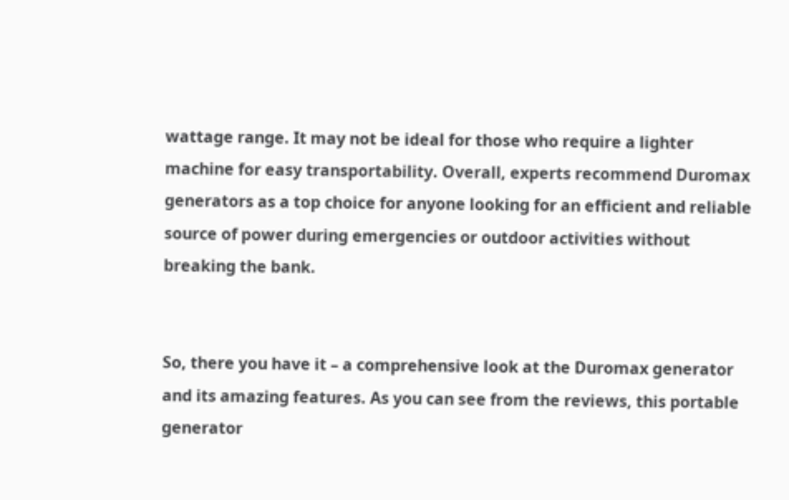wattage range. It may not be ideal for those who require a lighter machine for easy transportability. Overall, experts recommend Duromax generators as a top choice for anyone looking for an efficient and reliable source of power during emergencies or outdoor activities without breaking the bank.


So, there you have it – a comprehensive look at the Duromax generator and its amazing features. As you can see from the reviews, this portable generator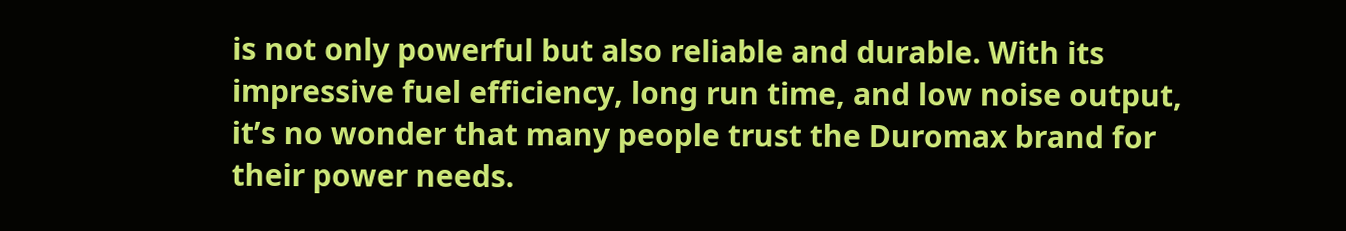is not only powerful but also reliable and durable. With its impressive fuel efficiency, long run time, and low noise output, it’s no wonder that many people trust the Duromax brand for their power needs.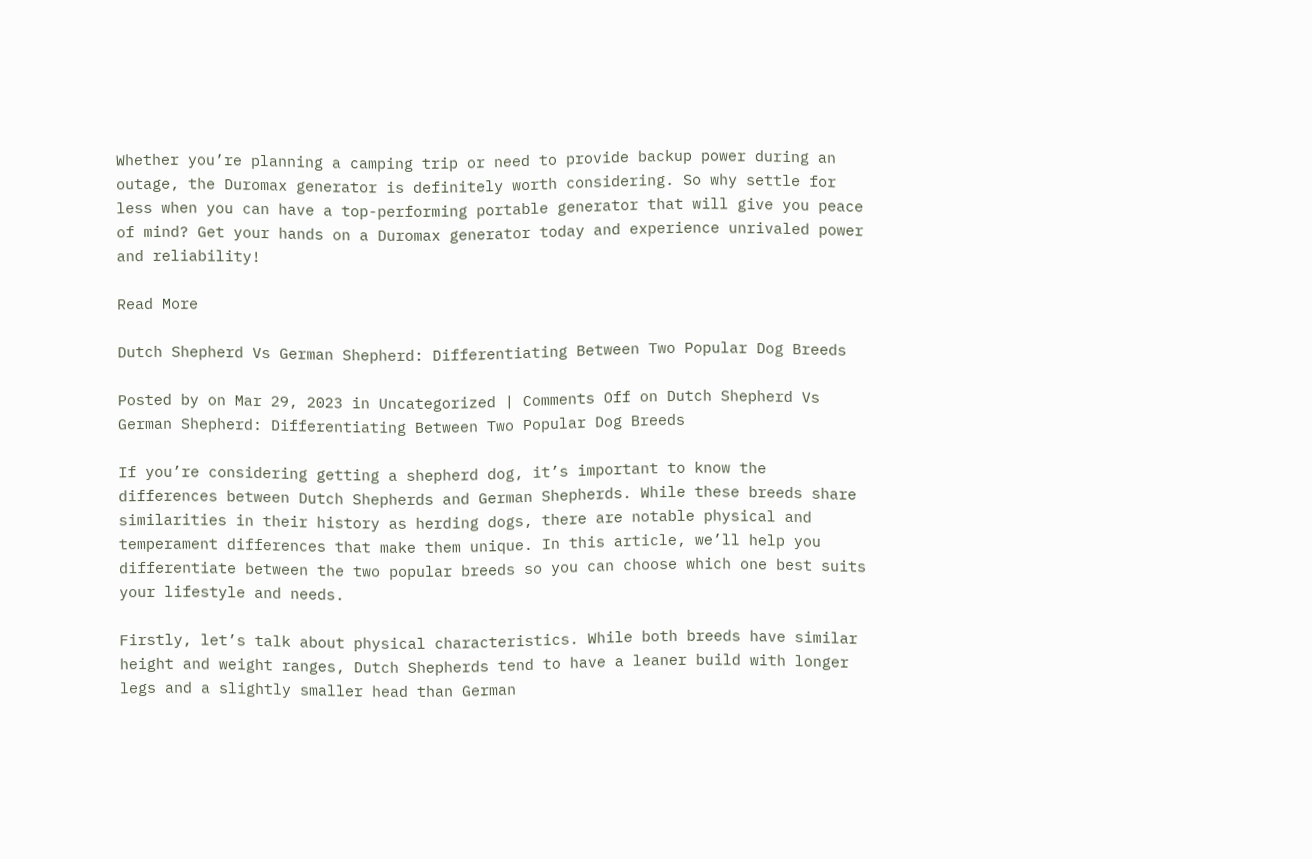Whether you’re planning a camping trip or need to provide backup power during an outage, the Duromax generator is definitely worth considering. So why settle for less when you can have a top-performing portable generator that will give you peace of mind? Get your hands on a Duromax generator today and experience unrivaled power and reliability!

Read More

Dutch Shepherd Vs German Shepherd: Differentiating Between Two Popular Dog Breeds

Posted by on Mar 29, 2023 in Uncategorized | Comments Off on Dutch Shepherd Vs German Shepherd: Differentiating Between Two Popular Dog Breeds

If you’re considering getting a shepherd dog, it’s important to know the differences between Dutch Shepherds and German Shepherds. While these breeds share similarities in their history as herding dogs, there are notable physical and temperament differences that make them unique. In this article, we’ll help you differentiate between the two popular breeds so you can choose which one best suits your lifestyle and needs.

Firstly, let’s talk about physical characteristics. While both breeds have similar height and weight ranges, Dutch Shepherds tend to have a leaner build with longer legs and a slightly smaller head than German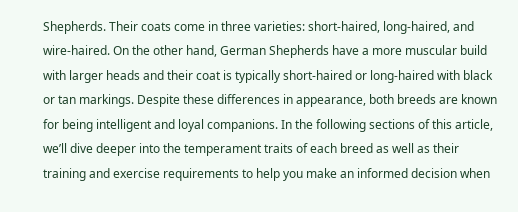Shepherds. Their coats come in three varieties: short-haired, long-haired, and wire-haired. On the other hand, German Shepherds have a more muscular build with larger heads and their coat is typically short-haired or long-haired with black or tan markings. Despite these differences in appearance, both breeds are known for being intelligent and loyal companions. In the following sections of this article, we’ll dive deeper into the temperament traits of each breed as well as their training and exercise requirements to help you make an informed decision when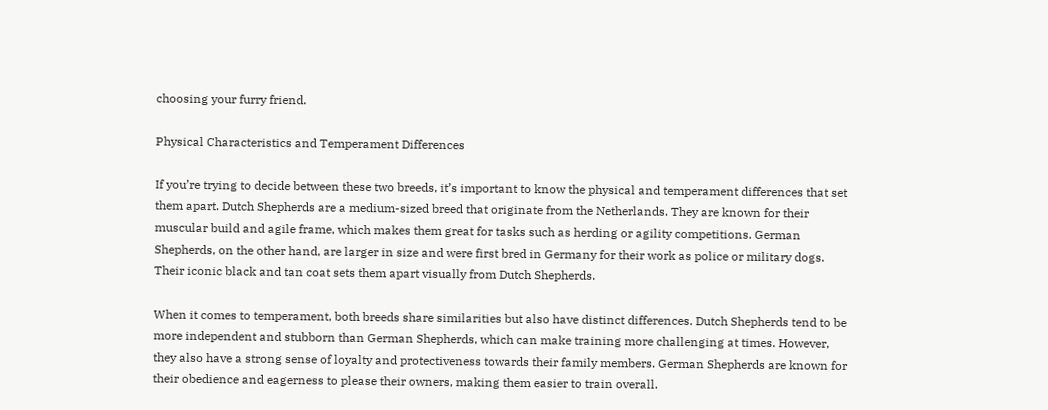choosing your furry friend.

Physical Characteristics and Temperament Differences

If you’re trying to decide between these two breeds, it’s important to know the physical and temperament differences that set them apart. Dutch Shepherds are a medium-sized breed that originate from the Netherlands. They are known for their muscular build and agile frame, which makes them great for tasks such as herding or agility competitions. German Shepherds, on the other hand, are larger in size and were first bred in Germany for their work as police or military dogs. Their iconic black and tan coat sets them apart visually from Dutch Shepherds.

When it comes to temperament, both breeds share similarities but also have distinct differences. Dutch Shepherds tend to be more independent and stubborn than German Shepherds, which can make training more challenging at times. However, they also have a strong sense of loyalty and protectiveness towards their family members. German Shepherds are known for their obedience and eagerness to please their owners, making them easier to train overall.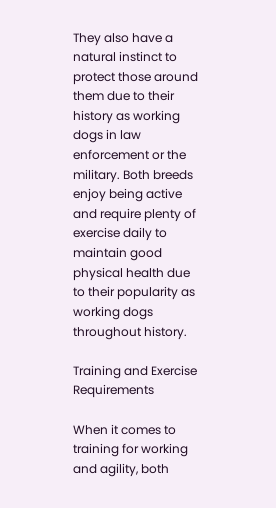They also have a natural instinct to protect those around them due to their history as working dogs in law enforcement or the military. Both breeds enjoy being active and require plenty of exercise daily to maintain good physical health due to their popularity as working dogs throughout history.

Training and Exercise Requirements

When it comes to training for working and agility, both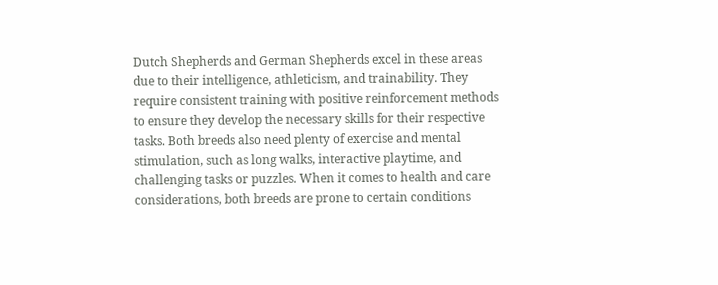Dutch Shepherds and German Shepherds excel in these areas due to their intelligence, athleticism, and trainability. They require consistent training with positive reinforcement methods to ensure they develop the necessary skills for their respective tasks. Both breeds also need plenty of exercise and mental stimulation, such as long walks, interactive playtime, and challenging tasks or puzzles. When it comes to health and care considerations, both breeds are prone to certain conditions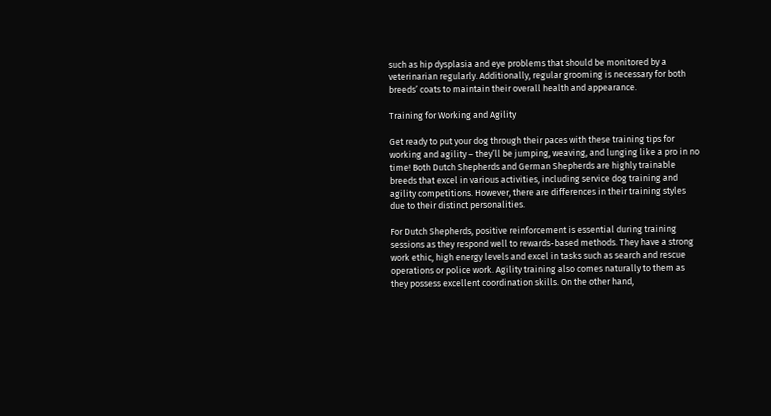such as hip dysplasia and eye problems that should be monitored by a veterinarian regularly. Additionally, regular grooming is necessary for both breeds’ coats to maintain their overall health and appearance.

Training for Working and Agility

Get ready to put your dog through their paces with these training tips for working and agility – they’ll be jumping, weaving, and lunging like a pro in no time! Both Dutch Shepherds and German Shepherds are highly trainable breeds that excel in various activities, including service dog training and agility competitions. However, there are differences in their training styles due to their distinct personalities.

For Dutch Shepherds, positive reinforcement is essential during training sessions as they respond well to rewards-based methods. They have a strong work ethic, high energy levels and excel in tasks such as search and rescue operations or police work. Agility training also comes naturally to them as they possess excellent coordination skills. On the other hand,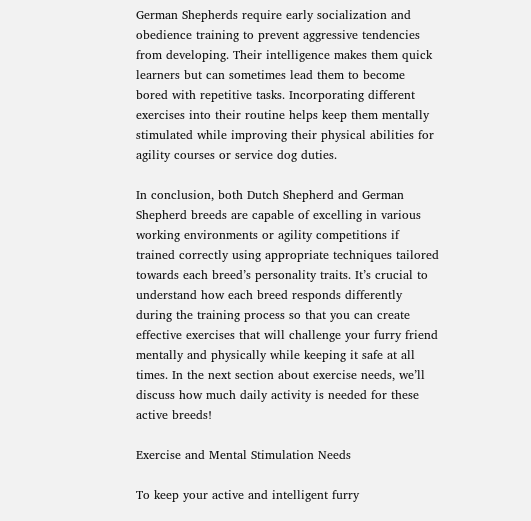German Shepherds require early socialization and obedience training to prevent aggressive tendencies from developing. Their intelligence makes them quick learners but can sometimes lead them to become bored with repetitive tasks. Incorporating different exercises into their routine helps keep them mentally stimulated while improving their physical abilities for agility courses or service dog duties.

In conclusion, both Dutch Shepherd and German Shepherd breeds are capable of excelling in various working environments or agility competitions if trained correctly using appropriate techniques tailored towards each breed’s personality traits. It’s crucial to understand how each breed responds differently during the training process so that you can create effective exercises that will challenge your furry friend mentally and physically while keeping it safe at all times. In the next section about exercise needs, we’ll discuss how much daily activity is needed for these active breeds!

Exercise and Mental Stimulation Needs

To keep your active and intelligent furry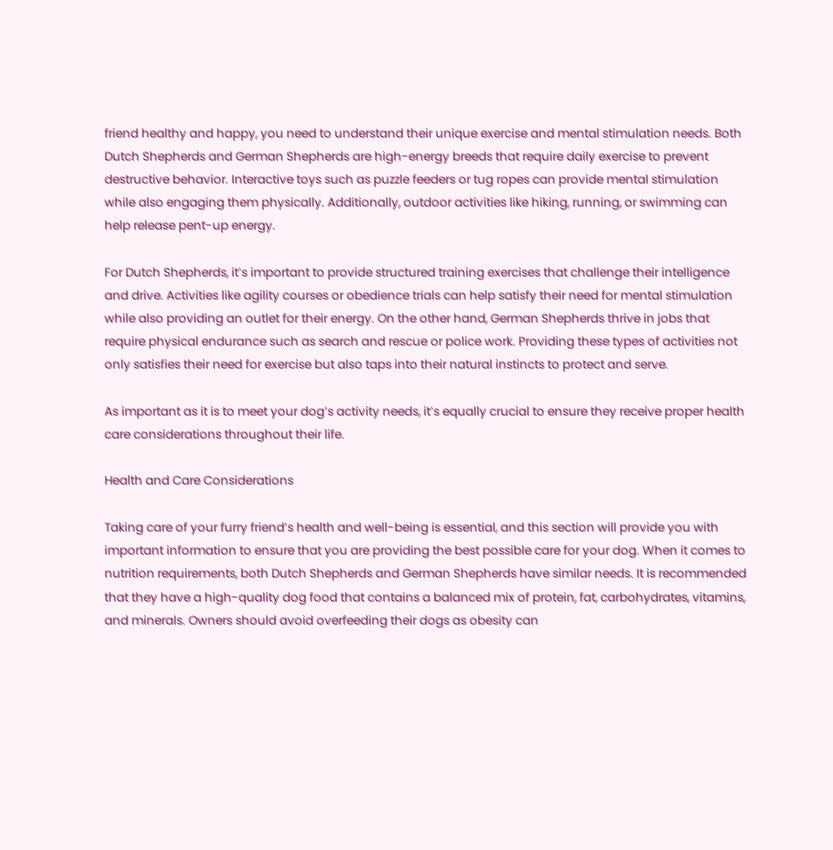friend healthy and happy, you need to understand their unique exercise and mental stimulation needs. Both Dutch Shepherds and German Shepherds are high-energy breeds that require daily exercise to prevent destructive behavior. Interactive toys such as puzzle feeders or tug ropes can provide mental stimulation while also engaging them physically. Additionally, outdoor activities like hiking, running, or swimming can help release pent-up energy.

For Dutch Shepherds, it’s important to provide structured training exercises that challenge their intelligence and drive. Activities like agility courses or obedience trials can help satisfy their need for mental stimulation while also providing an outlet for their energy. On the other hand, German Shepherds thrive in jobs that require physical endurance such as search and rescue or police work. Providing these types of activities not only satisfies their need for exercise but also taps into their natural instincts to protect and serve.

As important as it is to meet your dog’s activity needs, it’s equally crucial to ensure they receive proper health care considerations throughout their life.

Health and Care Considerations

Taking care of your furry friend’s health and well-being is essential, and this section will provide you with important information to ensure that you are providing the best possible care for your dog. When it comes to nutrition requirements, both Dutch Shepherds and German Shepherds have similar needs. It is recommended that they have a high-quality dog food that contains a balanced mix of protein, fat, carbohydrates, vitamins, and minerals. Owners should avoid overfeeding their dogs as obesity can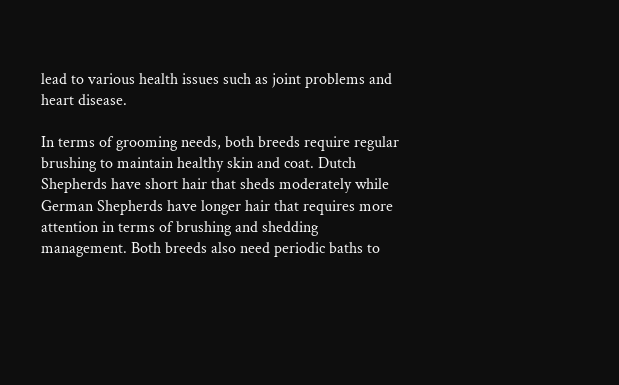lead to various health issues such as joint problems and heart disease.

In terms of grooming needs, both breeds require regular brushing to maintain healthy skin and coat. Dutch Shepherds have short hair that sheds moderately while German Shepherds have longer hair that requires more attention in terms of brushing and shedding management. Both breeds also need periodic baths to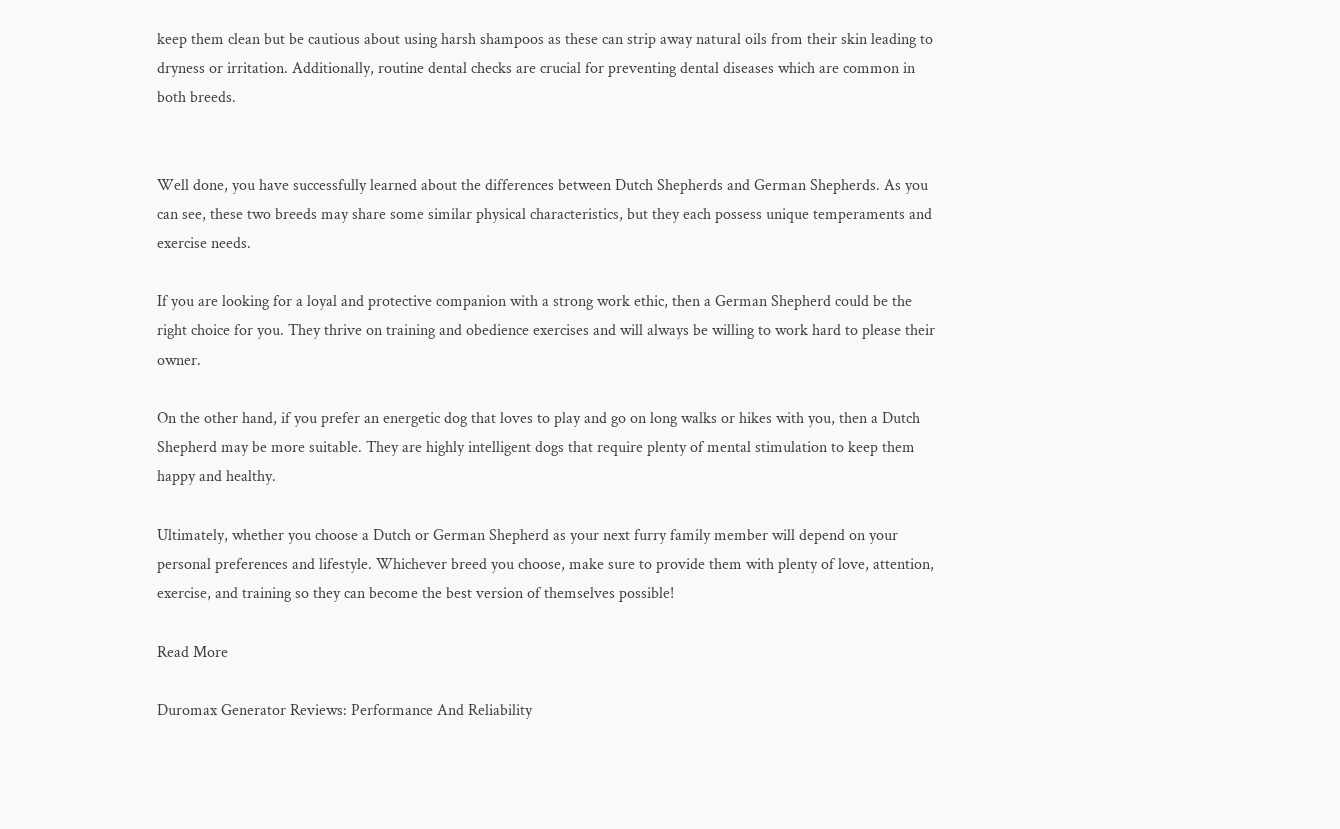keep them clean but be cautious about using harsh shampoos as these can strip away natural oils from their skin leading to dryness or irritation. Additionally, routine dental checks are crucial for preventing dental diseases which are common in both breeds.


Well done, you have successfully learned about the differences between Dutch Shepherds and German Shepherds. As you can see, these two breeds may share some similar physical characteristics, but they each possess unique temperaments and exercise needs.

If you are looking for a loyal and protective companion with a strong work ethic, then a German Shepherd could be the right choice for you. They thrive on training and obedience exercises and will always be willing to work hard to please their owner.

On the other hand, if you prefer an energetic dog that loves to play and go on long walks or hikes with you, then a Dutch Shepherd may be more suitable. They are highly intelligent dogs that require plenty of mental stimulation to keep them happy and healthy.

Ultimately, whether you choose a Dutch or German Shepherd as your next furry family member will depend on your personal preferences and lifestyle. Whichever breed you choose, make sure to provide them with plenty of love, attention, exercise, and training so they can become the best version of themselves possible!

Read More

Duromax Generator Reviews: Performance And Reliability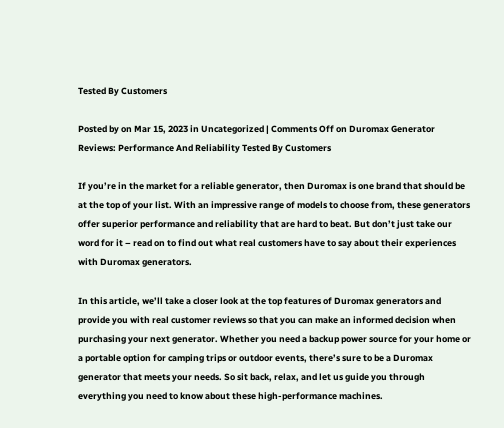Tested By Customers

Posted by on Mar 15, 2023 in Uncategorized | Comments Off on Duromax Generator Reviews: Performance And Reliability Tested By Customers

If you’re in the market for a reliable generator, then Duromax is one brand that should be at the top of your list. With an impressive range of models to choose from, these generators offer superior performance and reliability that are hard to beat. But don’t just take our word for it – read on to find out what real customers have to say about their experiences with Duromax generators.

In this article, we’ll take a closer look at the top features of Duromax generators and provide you with real customer reviews so that you can make an informed decision when purchasing your next generator. Whether you need a backup power source for your home or a portable option for camping trips or outdoor events, there’s sure to be a Duromax generator that meets your needs. So sit back, relax, and let us guide you through everything you need to know about these high-performance machines.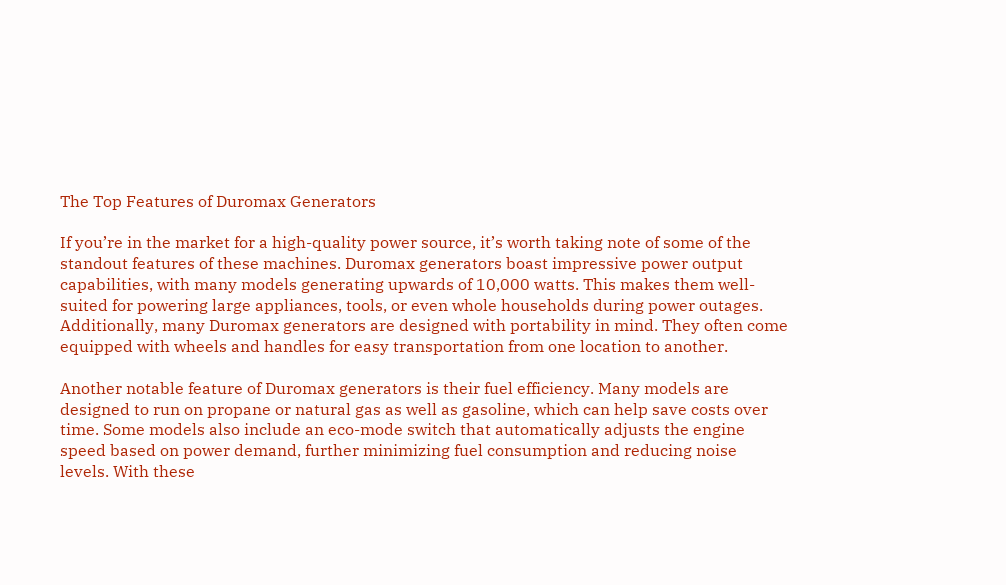The Top Features of Duromax Generators

If you’re in the market for a high-quality power source, it’s worth taking note of some of the standout features of these machines. Duromax generators boast impressive power output capabilities, with many models generating upwards of 10,000 watts. This makes them well-suited for powering large appliances, tools, or even whole households during power outages. Additionally, many Duromax generators are designed with portability in mind. They often come equipped with wheels and handles for easy transportation from one location to another.

Another notable feature of Duromax generators is their fuel efficiency. Many models are designed to run on propane or natural gas as well as gasoline, which can help save costs over time. Some models also include an eco-mode switch that automatically adjusts the engine speed based on power demand, further minimizing fuel consumption and reducing noise levels. With these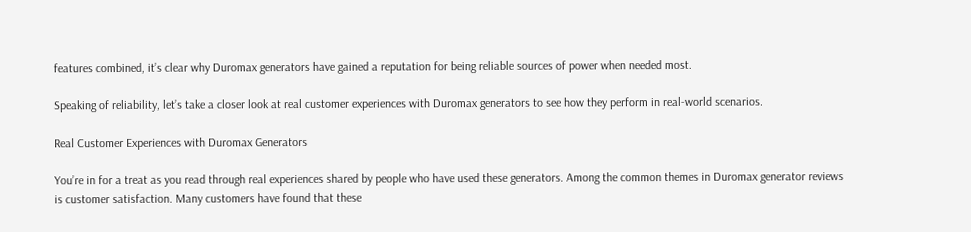features combined, it’s clear why Duromax generators have gained a reputation for being reliable sources of power when needed most.

Speaking of reliability, let’s take a closer look at real customer experiences with Duromax generators to see how they perform in real-world scenarios.

Real Customer Experiences with Duromax Generators

You’re in for a treat as you read through real experiences shared by people who have used these generators. Among the common themes in Duromax generator reviews is customer satisfaction. Many customers have found that these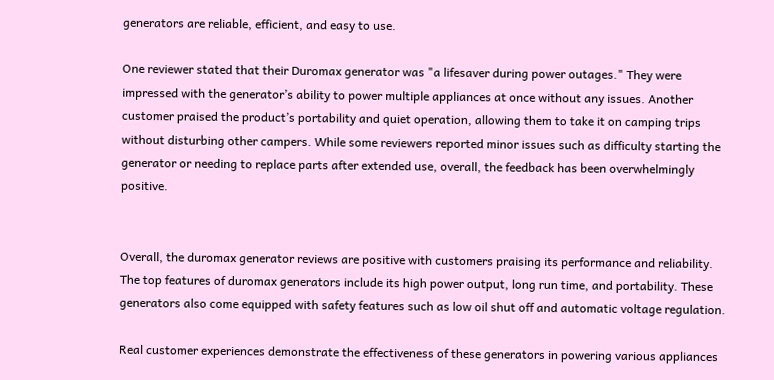generators are reliable, efficient, and easy to use.

One reviewer stated that their Duromax generator was "a lifesaver during power outages." They were impressed with the generator’s ability to power multiple appliances at once without any issues. Another customer praised the product’s portability and quiet operation, allowing them to take it on camping trips without disturbing other campers. While some reviewers reported minor issues such as difficulty starting the generator or needing to replace parts after extended use, overall, the feedback has been overwhelmingly positive.


Overall, the duromax generator reviews are positive with customers praising its performance and reliability. The top features of duromax generators include its high power output, long run time, and portability. These generators also come equipped with safety features such as low oil shut off and automatic voltage regulation.

Real customer experiences demonstrate the effectiveness of these generators in powering various appliances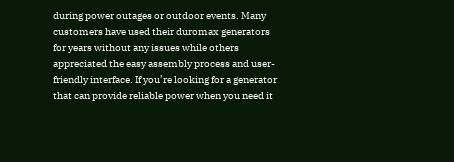during power outages or outdoor events. Many customers have used their duromax generators for years without any issues while others appreciated the easy assembly process and user-friendly interface. If you’re looking for a generator that can provide reliable power when you need it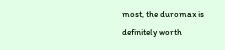most, the duromax is definitely worth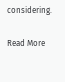considering.

Read More